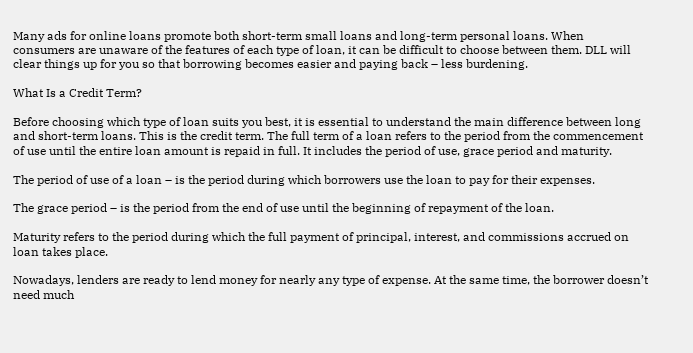Many ads for online loans promote both short-term small loans and long-term personal loans. When consumers are unaware of the features of each type of loan, it can be difficult to choose between them. DLL will clear things up for you so that borrowing becomes easier and paying back – less burdening.

What Is a Credit Term?

Before choosing which type of loan suits you best, it is essential to understand the main difference between long and short-term loans. This is the credit term. The full term of a loan refers to the period from the commencement of use until the entire loan amount is repaid in full. It includes the period of use, grace period and maturity.

The period of use of a loan – is the period during which borrowers use the loan to pay for their expenses.

The grace period – is the period from the end of use until the beginning of repayment of the loan.

Maturity refers to the period during which the full payment of principal, interest, and commissions accrued on loan takes place.

Nowadays, lenders are ready to lend money for nearly any type of expense. At the same time, the borrower doesn’t need much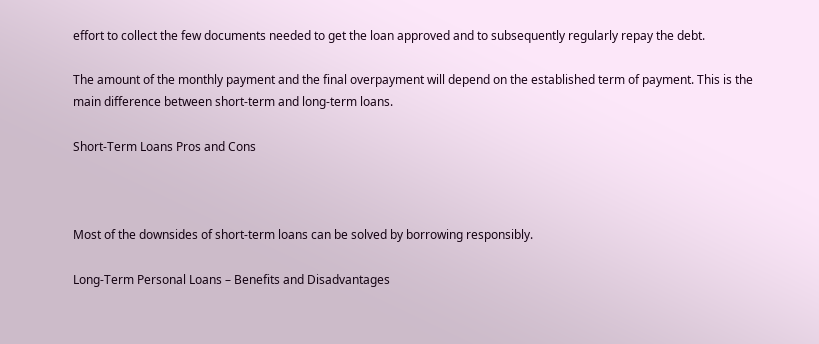effort to collect the few documents needed to get the loan approved and to subsequently regularly repay the debt.

The amount of the monthly payment and the final overpayment will depend on the established term of payment. This is the main difference between short-term and long-term loans.

Short-Term Loans Pros and Cons



Most of the downsides of short-term loans can be solved by borrowing responsibly.

Long-Term Personal Loans – Benefits and Disadvantages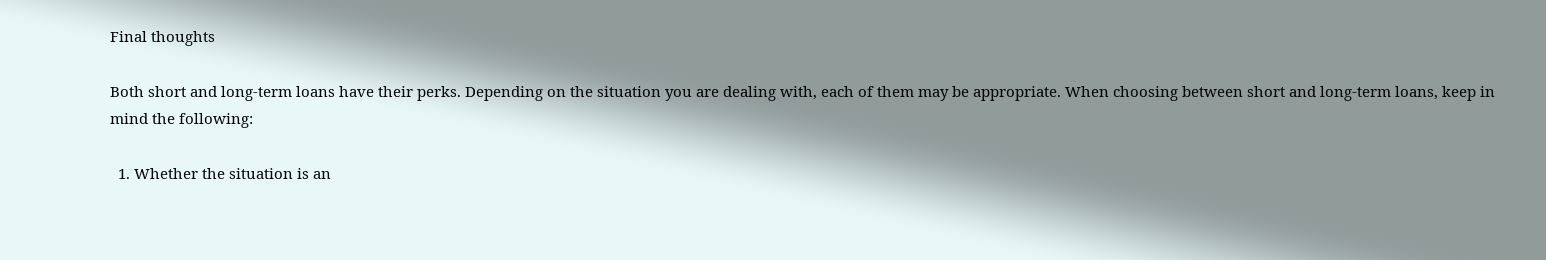Final thoughts

Both short and long-term loans have their perks. Depending on the situation you are dealing with, each of them may be appropriate. When choosing between short and long-term loans, keep in mind the following:

  1. Whether the situation is an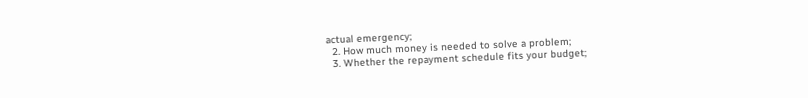actual emergency;
  2. How much money is needed to solve a problem;
  3. Whether the repayment schedule fits your budget;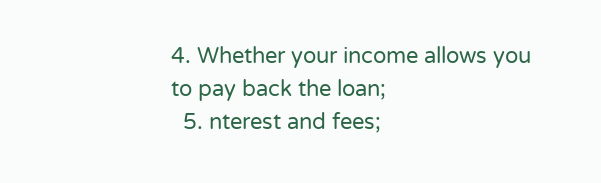4. Whether your income allows you to pay back the loan;
  5. nterest and fees;